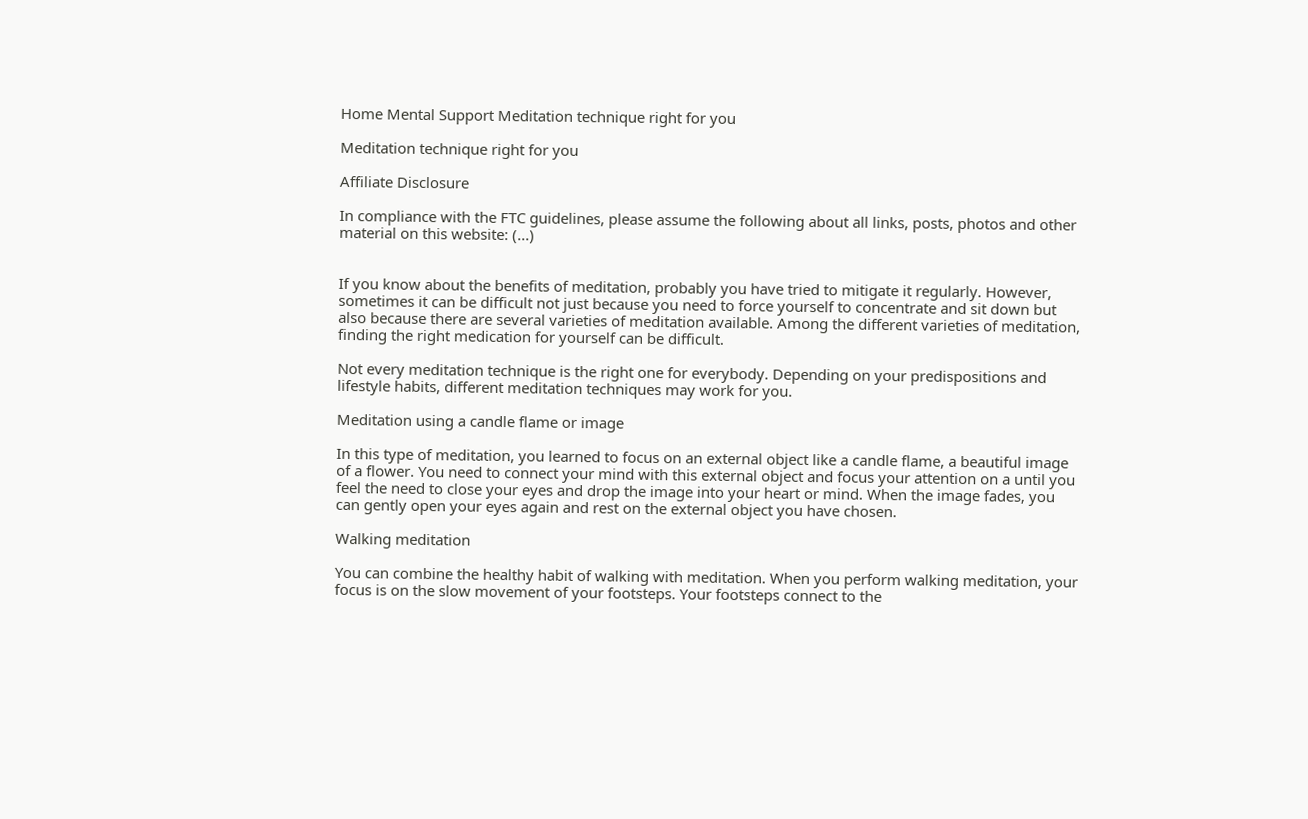Home Mental Support Meditation technique right for you

Meditation technique right for you

Affiliate Disclosure

In compliance with the FTC guidelines, please assume the following about all links, posts, photos and other material on this website: (...)


If you know about the benefits of meditation, probably you have tried to mitigate it regularly. However, sometimes it can be difficult not just because you need to force yourself to concentrate and sit down but also because there are several varieties of meditation available. Among the different varieties of meditation, finding the right medication for yourself can be difficult.

Not every meditation technique is the right one for everybody. Depending on your predispositions and lifestyle habits, different meditation techniques may work for you.

Meditation using a candle flame or image

In this type of meditation, you learned to focus on an external object like a candle flame, a beautiful image of a flower. You need to connect your mind with this external object and focus your attention on a until you feel the need to close your eyes and drop the image into your heart or mind. When the image fades, you can gently open your eyes again and rest on the external object you have chosen.

Walking meditation

You can combine the healthy habit of walking with meditation. When you perform walking meditation, your focus is on the slow movement of your footsteps. Your footsteps connect to the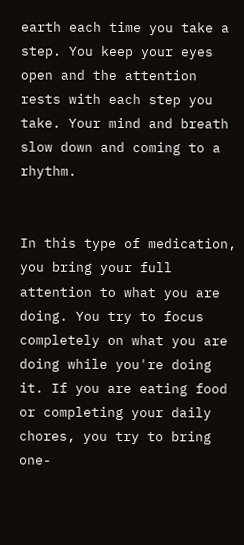earth each time you take a step. You keep your eyes open and the attention rests with each step you take. Your mind and breath slow down and coming to a rhythm.


In this type of medication, you bring your full attention to what you are doing. You try to focus completely on what you are doing while you're doing it. If you are eating food or completing your daily chores, you try to bring one-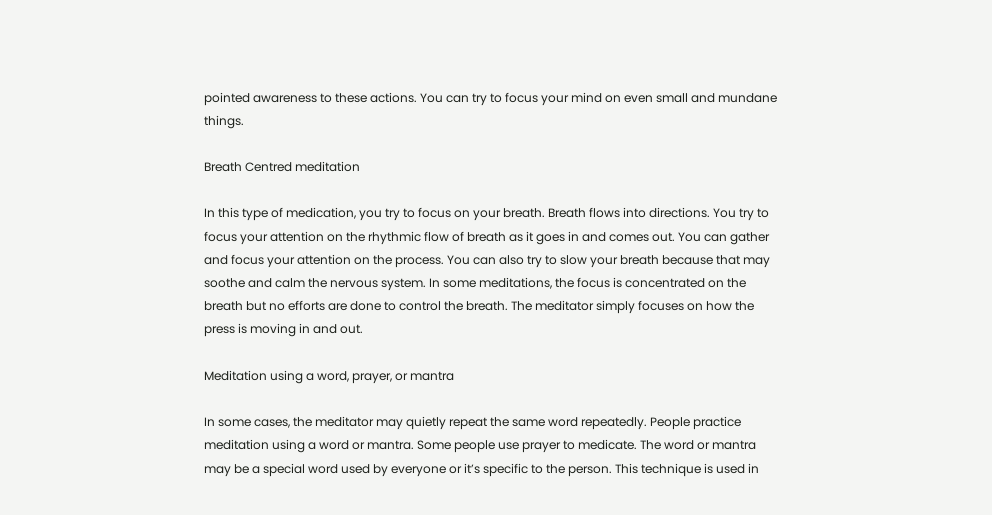pointed awareness to these actions. You can try to focus your mind on even small and mundane things.

Breath Centred meditation

In this type of medication, you try to focus on your breath. Breath flows into directions. You try to focus your attention on the rhythmic flow of breath as it goes in and comes out. You can gather and focus your attention on the process. You can also try to slow your breath because that may soothe and calm the nervous system. In some meditations, the focus is concentrated on the breath but no efforts are done to control the breath. The meditator simply focuses on how the press is moving in and out.

Meditation using a word, prayer, or mantra

In some cases, the meditator may quietly repeat the same word repeatedly. People practice meditation using a word or mantra. Some people use prayer to medicate. The word or mantra may be a special word used by everyone or it’s specific to the person. This technique is used in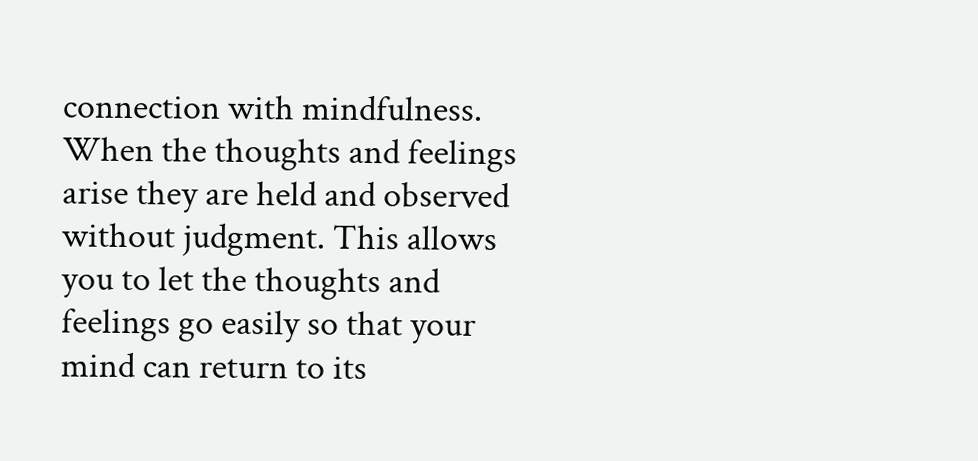connection with mindfulness. When the thoughts and feelings arise they are held and observed without judgment. This allows you to let the thoughts and feelings go easily so that your mind can return to its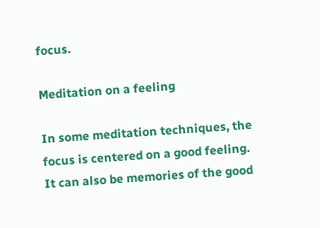focus.

Meditation on a feeling

In some meditation techniques, the focus is centered on a good feeling. It can also be memories of the good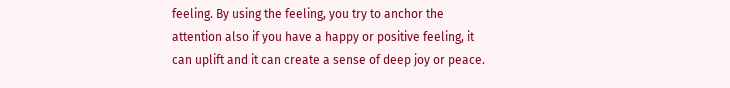feeling. By using the feeling, you try to anchor the attention also if you have a happy or positive feeling, it can uplift and it can create a sense of deep joy or peace.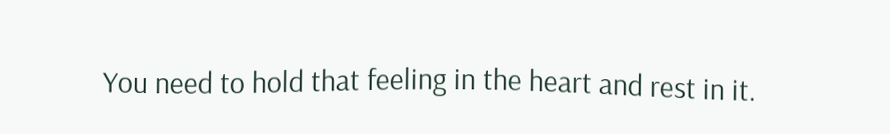You need to hold that feeling in the heart and rest in it.